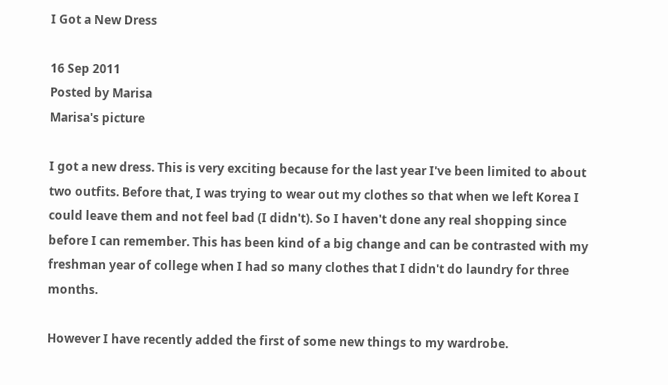I Got a New Dress

16 Sep 2011
Posted by Marisa
Marisa's picture

I got a new dress. This is very exciting because for the last year I've been limited to about two outfits. Before that, I was trying to wear out my clothes so that when we left Korea I could leave them and not feel bad (I didn't). So I haven't done any real shopping since before I can remember. This has been kind of a big change and can be contrasted with my freshman year of college when I had so many clothes that I didn't do laundry for three months.

However I have recently added the first of some new things to my wardrobe.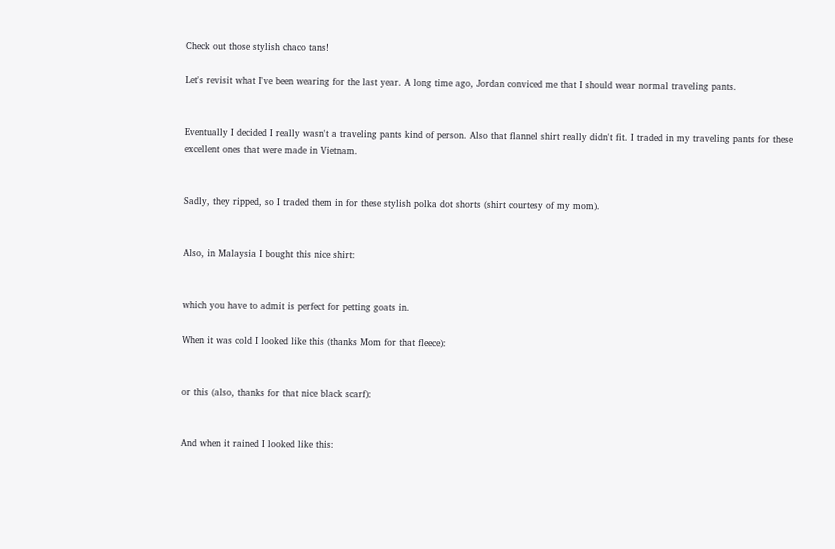Check out those stylish chaco tans!

Let's revisit what I've been wearing for the last year. A long time ago, Jordan conviced me that I should wear normal traveling pants.


Eventually I decided I really wasn't a traveling pants kind of person. Also that flannel shirt really didn't fit. I traded in my traveling pants for these excellent ones that were made in Vietnam.


Sadly, they ripped, so I traded them in for these stylish polka dot shorts (shirt courtesy of my mom).


Also, in Malaysia I bought this nice shirt:


which you have to admit is perfect for petting goats in.

When it was cold I looked like this (thanks Mom for that fleece):


or this (also, thanks for that nice black scarf):


And when it rained I looked like this: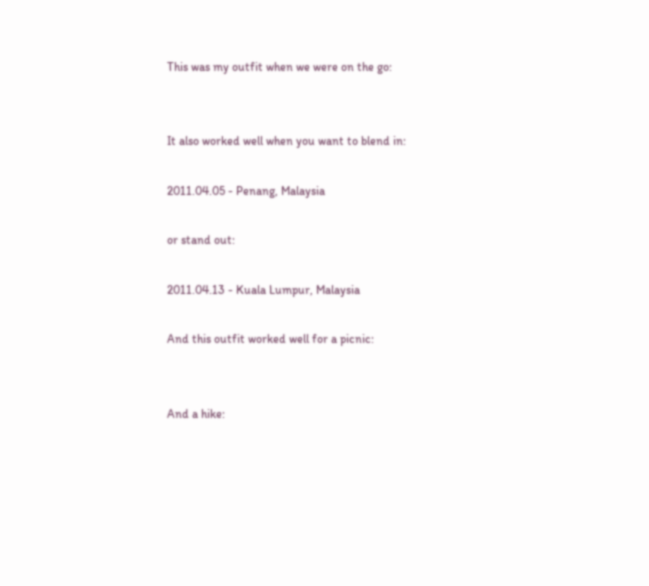This was my outfit when we were on the go:


It also worked well when you want to blend in:

2011.04.05 - Penang, Malaysia

or stand out:

2011.04.13 - Kuala Lumpur, Malaysia

And this outfit worked well for a picnic:


And a hike: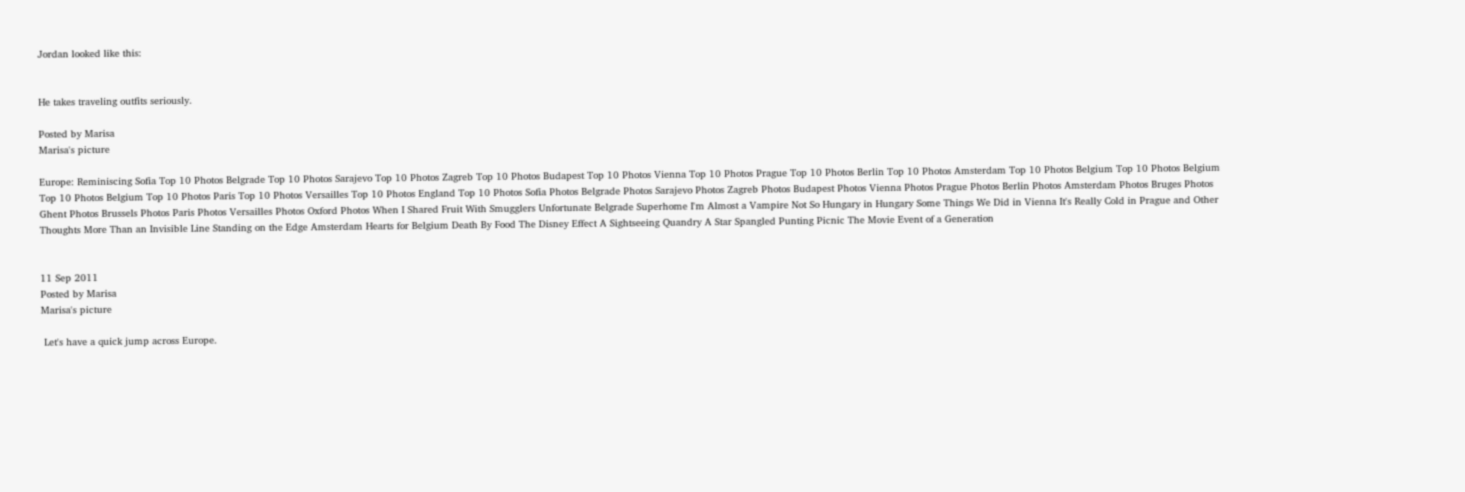Jordan looked like this:


He takes traveling outfits seriously.

Posted by Marisa
Marisa's picture

Europe: Reminiscing Sofia Top 10 Photos Belgrade Top 10 Photos Sarajevo Top 10 Photos Zagreb Top 10 Photos Budapest Top 10 Photos Vienna Top 10 Photos Prague Top 10 Photos Berlin Top 10 Photos Amsterdam Top 10 Photos Belgium Top 10 Photos Belgium Top 10 Photos Belgium Top 10 Photos Paris Top 10 Photos Versailles Top 10 Photos England Top 10 Photos Sofia Photos Belgrade Photos Sarajevo Photos Zagreb Photos Budapest Photos Vienna Photos Prague Photos Berlin Photos Amsterdam Photos Bruges Photos Ghent Photos Brussels Photos Paris Photos Versailles Photos Oxford Photos When I Shared Fruit With Smugglers Unfortunate Belgrade Superhome I'm Almost a Vampire Not So Hungary in Hungary Some Things We Did in Vienna It's Really Cold in Prague and Other Thoughts More Than an Invisible Line Standing on the Edge Amsterdam Hearts for Belgium Death By Food The Disney Effect A Sightseeing Quandry A Star Spangled Punting Picnic The Movie Event of a Generation


11 Sep 2011
Posted by Marisa
Marisa's picture

 Let's have a quick jump across Europe.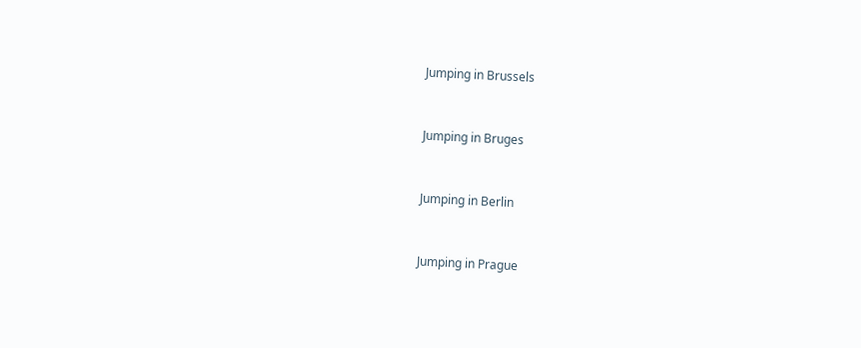Jumping in Brussels


Jumping in Bruges


Jumping in Berlin


Jumping in Prague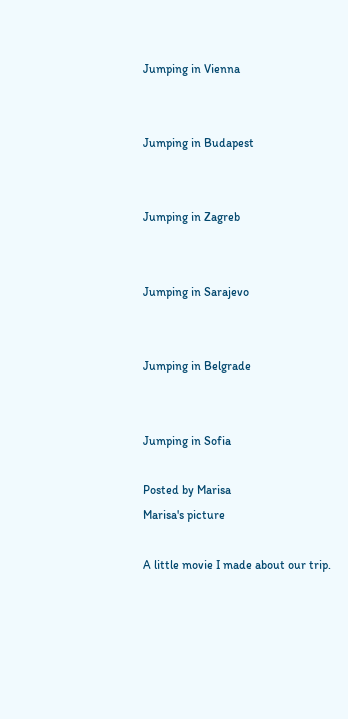Jumping in Vienna


Jumping in Budapest


Jumping in Zagreb


Jumping in Sarajevo


Jumping in Belgrade


Jumping in Sofia

Posted by Marisa
Marisa's picture

A little movie I made about our trip.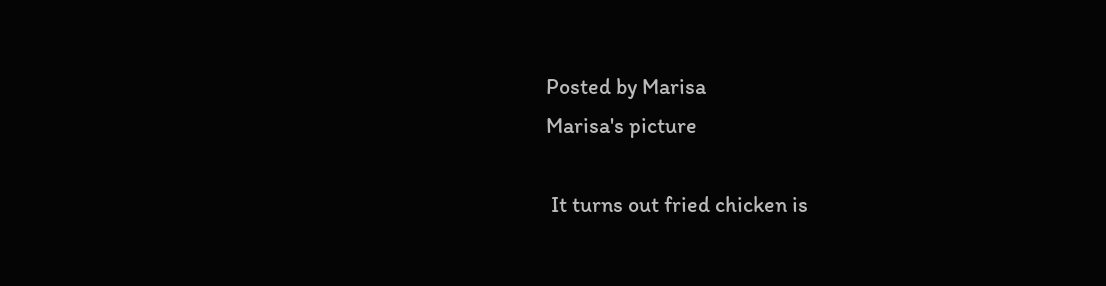Posted by Marisa
Marisa's picture

 It turns out fried chicken is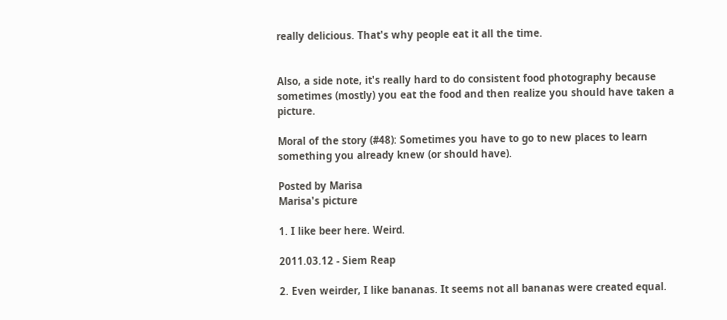really delicious. That's why people eat it all the time.


Also, a side note, it's really hard to do consistent food photography because sometimes (mostly) you eat the food and then realize you should have taken a picture.

Moral of the story (#48): Sometimes you have to go to new places to learn something you already knew (or should have).

Posted by Marisa
Marisa's picture

1. I like beer here. Weird.

2011.03.12 - Siem Reap

2. Even weirder, I like bananas. It seems not all bananas were created equal.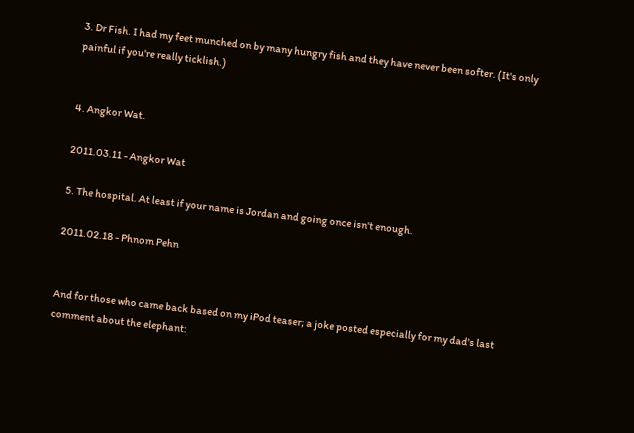3. Dr Fish. I had my feet munched on by many hungry fish and they have never been softer. (It's only painful if you're really ticklish.)


4. Angkor Wat.

2011.03.11 - Angkor Wat

5. The hospital. At least if your name is Jordan and going once isn't enough.

2011.02.18 - Phnom Pehn


And for those who came back based on my iPod teaser; a joke posted especially for my dad's last comment about the elephant: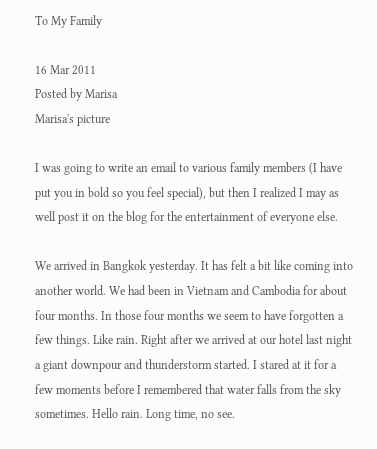To My Family

16 Mar 2011
Posted by Marisa
Marisa's picture

I was going to write an email to various family members (I have put you in bold so you feel special), but then I realized I may as well post it on the blog for the entertainment of everyone else.

We arrived in Bangkok yesterday. It has felt a bit like coming into another world. We had been in Vietnam and Cambodia for about four months. In those four months we seem to have forgotten a few things. Like rain. Right after we arrived at our hotel last night a giant downpour and thunderstorm started. I stared at it for a few moments before I remembered that water falls from the sky sometimes. Hello rain. Long time, no see.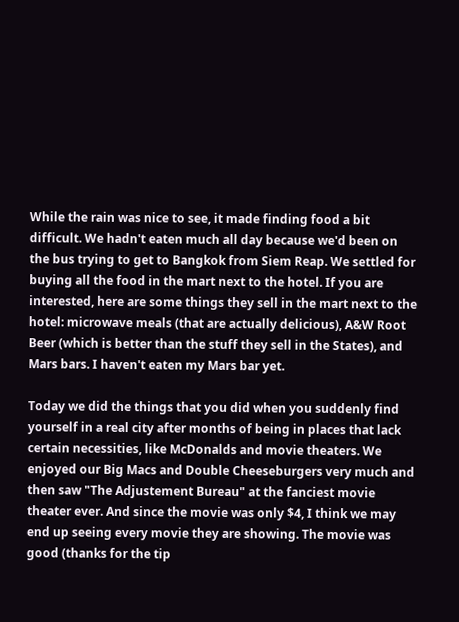While the rain was nice to see, it made finding food a bit difficult. We hadn't eaten much all day because we'd been on the bus trying to get to Bangkok from Siem Reap. We settled for buying all the food in the mart next to the hotel. If you are interested, here are some things they sell in the mart next to the hotel: microwave meals (that are actually delicious), A&W Root Beer (which is better than the stuff they sell in the States), and Mars bars. I haven't eaten my Mars bar yet.

Today we did the things that you did when you suddenly find yourself in a real city after months of being in places that lack certain necessities, like McDonalds and movie theaters. We enjoyed our Big Macs and Double Cheeseburgers very much and then saw "The Adjustement Bureau" at the fanciest movie theater ever. And since the movie was only $4, I think we may end up seeing every movie they are showing. The movie was good (thanks for the tip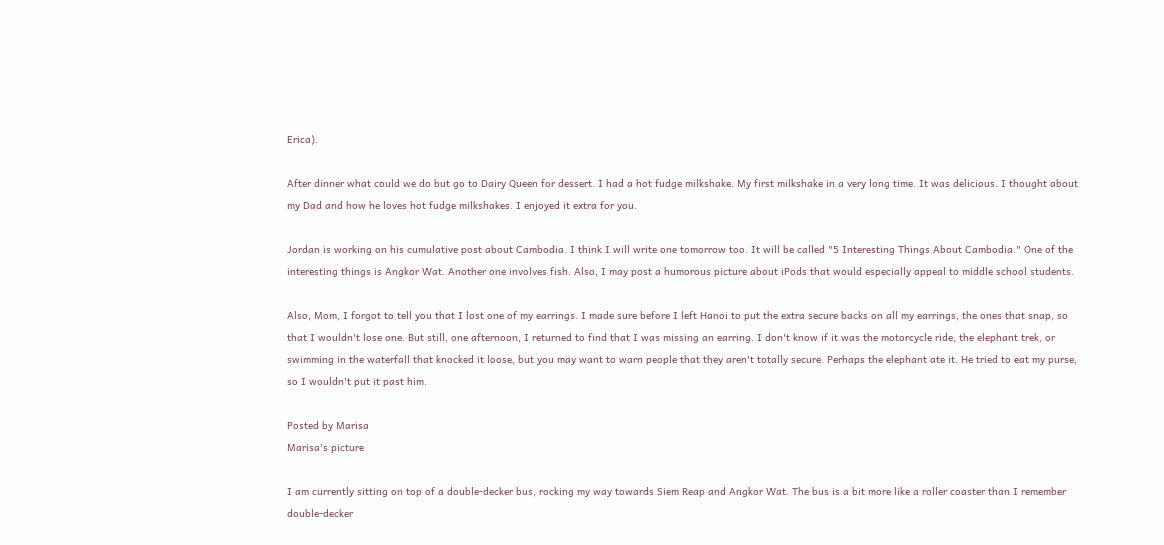Erica).

After dinner what could we do but go to Dairy Queen for dessert. I had a hot fudge milkshake. My first milkshake in a very long time. It was delicious. I thought about my Dad and how he loves hot fudge milkshakes. I enjoyed it extra for you.

Jordan is working on his cumulative post about Cambodia. I think I will write one tomorrow too. It will be called "5 Interesting Things About Cambodia." One of the interesting things is Angkor Wat. Another one involves fish. Also, I may post a humorous picture about iPods that would especially appeal to middle school students.

Also, Mom, I forgot to tell you that I lost one of my earrings. I made sure before I left Hanoi to put the extra secure backs on all my earrings, the ones that snap, so that I wouldn't lose one. But still, one afternoon, I returned to find that I was missing an earring. I don't know if it was the motorcycle ride, the elephant trek, or swimming in the waterfall that knocked it loose, but you may want to warn people that they aren't totally secure. Perhaps the elephant ate it. He tried to eat my purse, so I wouldn't put it past him.

Posted by Marisa
Marisa's picture

I am currently sitting on top of a double-decker bus, rocking my way towards Siem Reap and Angkor Wat. The bus is a bit more like a roller coaster than I remember double-decker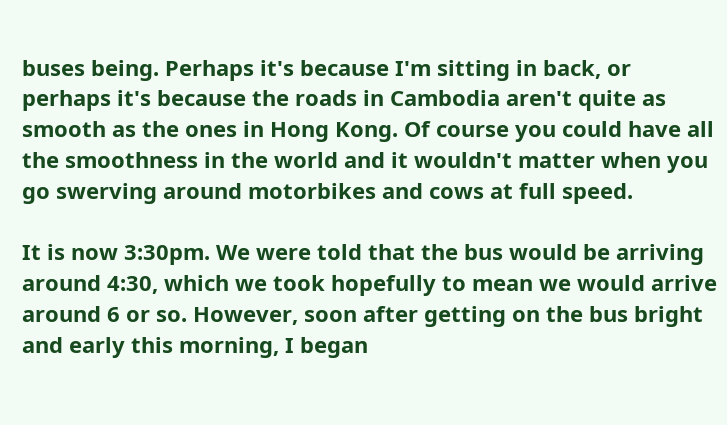buses being. Perhaps it's because I'm sitting in back, or perhaps it's because the roads in Cambodia aren't quite as smooth as the ones in Hong Kong. Of course you could have all the smoothness in the world and it wouldn't matter when you go swerving around motorbikes and cows at full speed.

It is now 3:30pm. We were told that the bus would be arriving around 4:30, which we took hopefully to mean we would arrive around 6 or so. However, soon after getting on the bus bright and early this morning, I began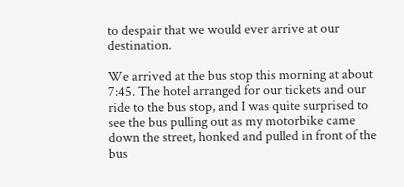to despair that we would ever arrive at our destination.

We arrived at the bus stop this morning at about 7:45. The hotel arranged for our tickets and our ride to the bus stop, and I was quite surprised to see the bus pulling out as my motorbike came down the street, honked and pulled in front of the bus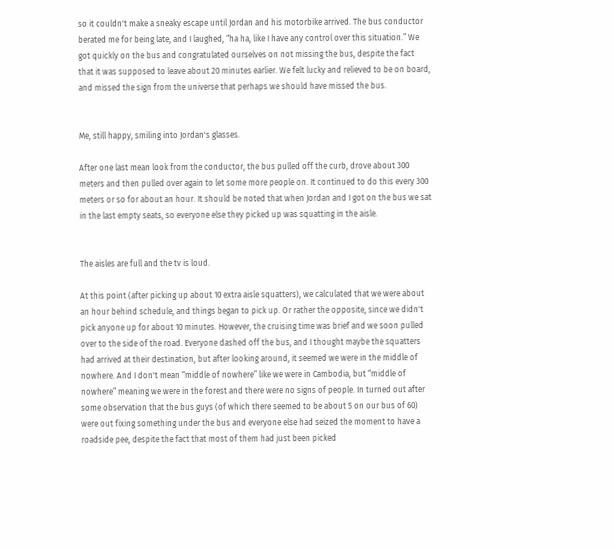so it couldn't make a sneaky escape until Jordan and his motorbike arrived. The bus conductor berated me for being late, and I laughed, “ha ha, like I have any control over this situation.” We got quickly on the bus and congratulated ourselves on not missing the bus, despite the fact that it was supposed to leave about 20 minutes earlier. We felt lucky and relieved to be on board, and missed the sign from the universe that perhaps we should have missed the bus.


Me, still happy, smiling into Jordan's glasses.

After one last mean look from the conductor, the bus pulled off the curb, drove about 300 meters and then pulled over again to let some more people on. It continued to do this every 300 meters or so for about an hour. It should be noted that when Jordan and I got on the bus we sat in the last empty seats, so everyone else they picked up was squatting in the aisle.


The aisles are full and the tv is loud.

At this point (after picking up about 10 extra aisle squatters), we calculated that we were about an hour behind schedule, and things began to pick up. Or rather the opposite, since we didn't pick anyone up for about 10 minutes. However, the cruising time was brief and we soon pulled over to the side of the road. Everyone dashed off the bus, and I thought maybe the squatters had arrived at their destination, but after looking around, it seemed we were in the middle of nowhere. And I don't mean “middle of nowhere” like we were in Cambodia, but “middle of nowhere” meaning we were in the forest and there were no signs of people. In turned out after some observation that the bus guys (of which there seemed to be about 5 on our bus of 60) were out fixing something under the bus and everyone else had seized the moment to have a roadside pee, despite the fact that most of them had just been picked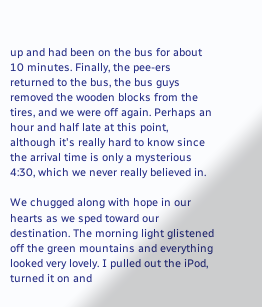up and had been on the bus for about 10 minutes. Finally, the pee-ers returned to the bus, the bus guys removed the wooden blocks from the tires, and we were off again. Perhaps an hour and half late at this point, although it's really hard to know since the arrival time is only a mysterious 4:30, which we never really believed in.

We chugged along with hope in our hearts as we sped toward our destination. The morning light glistened off the green mountains and everything looked very lovely. I pulled out the iPod, turned it on and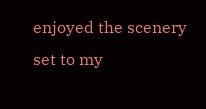enjoyed the scenery set to my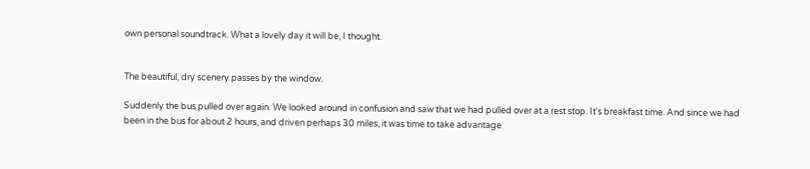own personal soundtrack. What a lovely day it will be, I thought.


The beautiful, dry scenery passes by the window.

Suddenly the bus pulled over again. We looked around in confusion and saw that we had pulled over at a rest stop. It's breakfast time. And since we had been in the bus for about 2 hours, and driven perhaps 30 miles, it was time to take advantage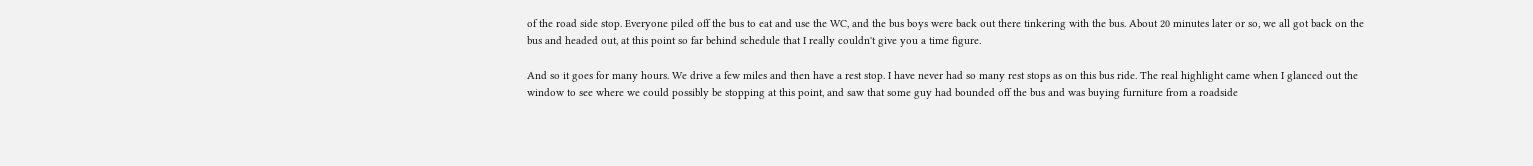of the road side stop. Everyone piled off the bus to eat and use the WC, and the bus boys were back out there tinkering with the bus. About 20 minutes later or so, we all got back on the bus and headed out, at this point so far behind schedule that I really couldn't give you a time figure.

And so it goes for many hours. We drive a few miles and then have a rest stop. I have never had so many rest stops as on this bus ride. The real highlight came when I glanced out the window to see where we could possibly be stopping at this point, and saw that some guy had bounded off the bus and was buying furniture from a roadside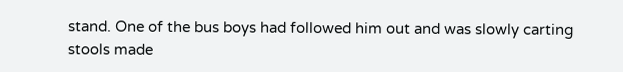stand. One of the bus boys had followed him out and was slowly carting stools made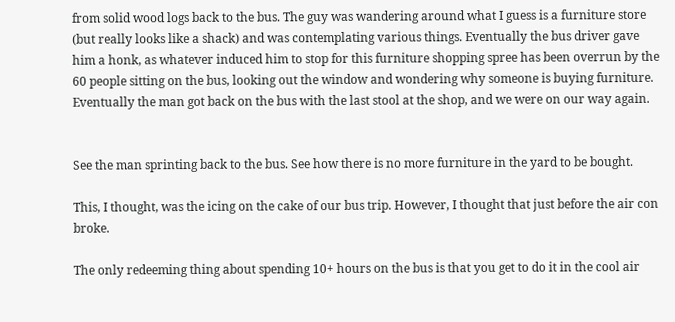from solid wood logs back to the bus. The guy was wandering around what I guess is a furniture store (but really looks like a shack) and was contemplating various things. Eventually the bus driver gave him a honk, as whatever induced him to stop for this furniture shopping spree has been overrun by the 60 people sitting on the bus, looking out the window and wondering why someone is buying furniture. Eventually the man got back on the bus with the last stool at the shop, and we were on our way again.


See the man sprinting back to the bus. See how there is no more furniture in the yard to be bought.

This, I thought, was the icing on the cake of our bus trip. However, I thought that just before the air con broke.

The only redeeming thing about spending 10+ hours on the bus is that you get to do it in the cool air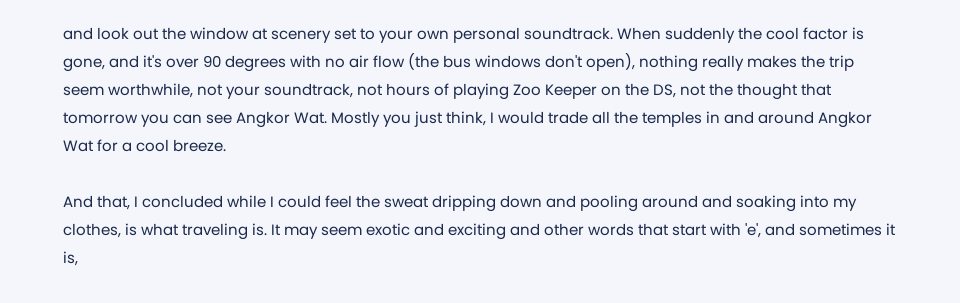and look out the window at scenery set to your own personal soundtrack. When suddenly the cool factor is gone, and it's over 90 degrees with no air flow (the bus windows don't open), nothing really makes the trip seem worthwhile, not your soundtrack, not hours of playing Zoo Keeper on the DS, not the thought that tomorrow you can see Angkor Wat. Mostly you just think, I would trade all the temples in and around Angkor Wat for a cool breeze.

And that, I concluded while I could feel the sweat dripping down and pooling around and soaking into my clothes, is what traveling is. It may seem exotic and exciting and other words that start with 'e', and sometimes it is,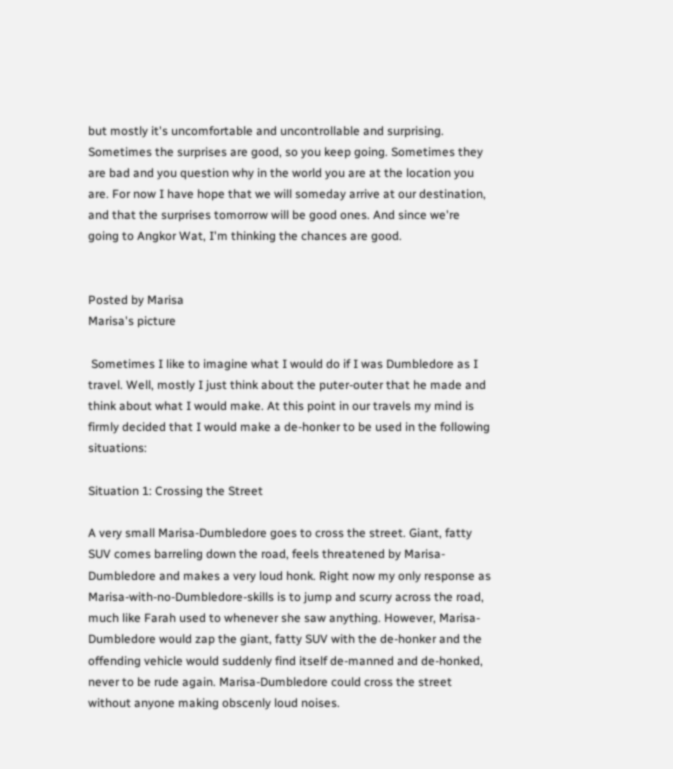but mostly it's uncomfortable and uncontrollable and surprising. Sometimes the surprises are good, so you keep going. Sometimes they are bad and you question why in the world you are at the location you are. For now I have hope that we will someday arrive at our destination, and that the surprises tomorrow will be good ones. And since we're going to Angkor Wat, I'm thinking the chances are good.


Posted by Marisa
Marisa's picture

 Sometimes I like to imagine what I would do if I was Dumbledore as I travel. Well, mostly I just think about the puter-outer that he made and think about what I would make. At this point in our travels my mind is firmly decided that I would make a de-honker to be used in the following situations:

Situation 1: Crossing the Street

A very small Marisa-Dumbledore goes to cross the street. Giant, fatty SUV comes barreling down the road, feels threatened by Marisa-Dumbledore and makes a very loud honk. Right now my only response as Marisa-with-no-Dumbledore-skills is to jump and scurry across the road, much like Farah used to whenever she saw anything. However, Marisa-Dumbledore would zap the giant, fatty SUV with the de-honker and the offending vehicle would suddenly find itself de-manned and de-honked, never to be rude again. Marisa-Dumbledore could cross the street without anyone making obscenly loud noises.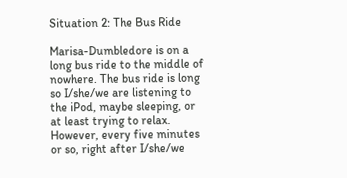Situation 2: The Bus Ride

Marisa-Dumbledore is on a long bus ride to the middle of nowhere. The bus ride is long so I/she/we are listening to the iPod, maybe sleeping, or at least trying to relax. However, every five minutes or so, right after I/she/we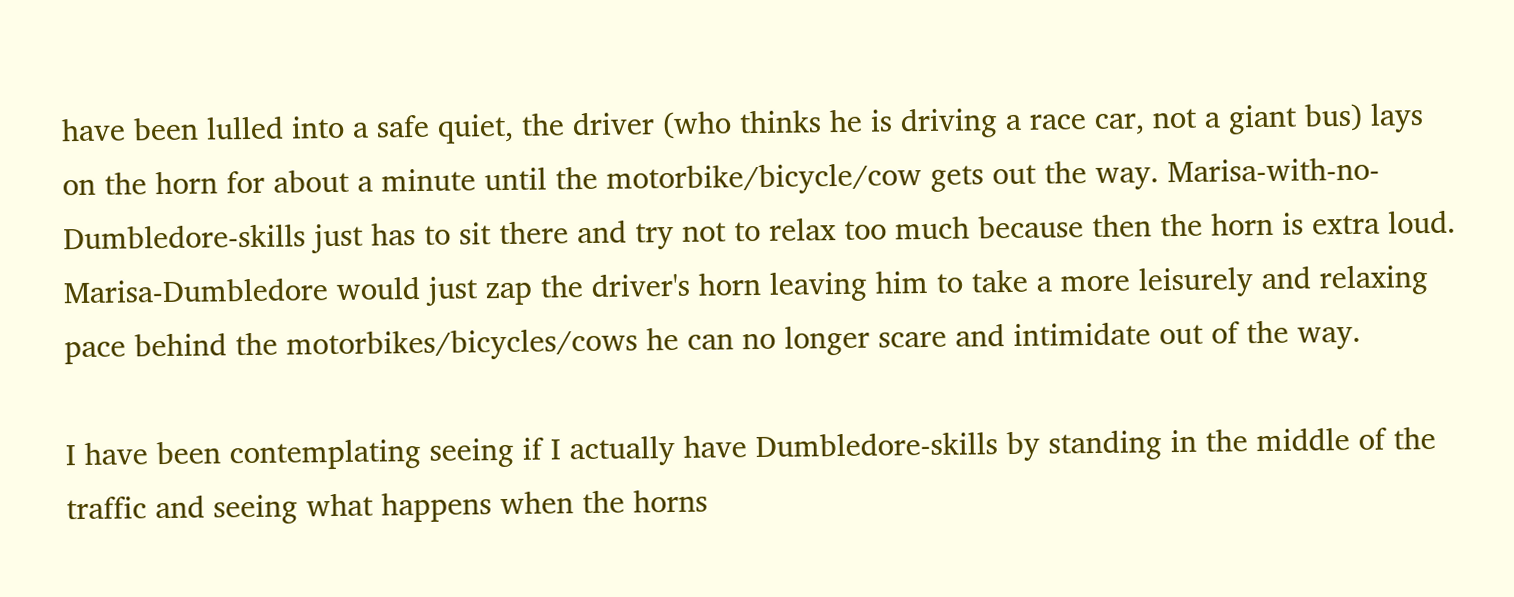have been lulled into a safe quiet, the driver (who thinks he is driving a race car, not a giant bus) lays on the horn for about a minute until the motorbike/bicycle/cow gets out the way. Marisa-with-no-Dumbledore-skills just has to sit there and try not to relax too much because then the horn is extra loud. Marisa-Dumbledore would just zap the driver's horn leaving him to take a more leisurely and relaxing pace behind the motorbikes/bicycles/cows he can no longer scare and intimidate out of the way.

I have been contemplating seeing if I actually have Dumbledore-skills by standing in the middle of the traffic and seeing what happens when the horns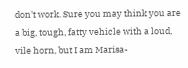don't work. Sure you may think you are a big, tough, fatty vehicle with a loud, vile horn, but I am Marisa-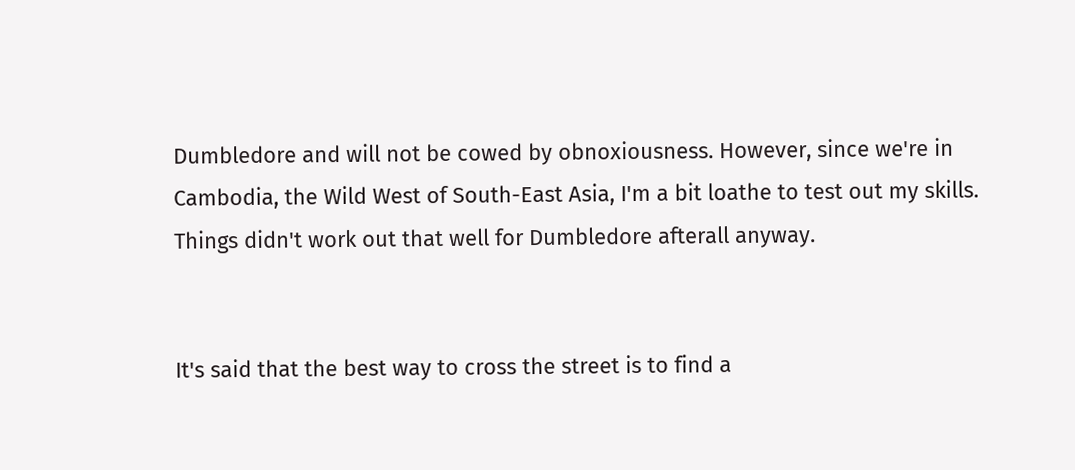Dumbledore and will not be cowed by obnoxiousness. However, since we're in Cambodia, the Wild West of South-East Asia, I'm a bit loathe to test out my skills. Things didn't work out that well for Dumbledore afterall anyway.


It's said that the best way to cross the street is to find a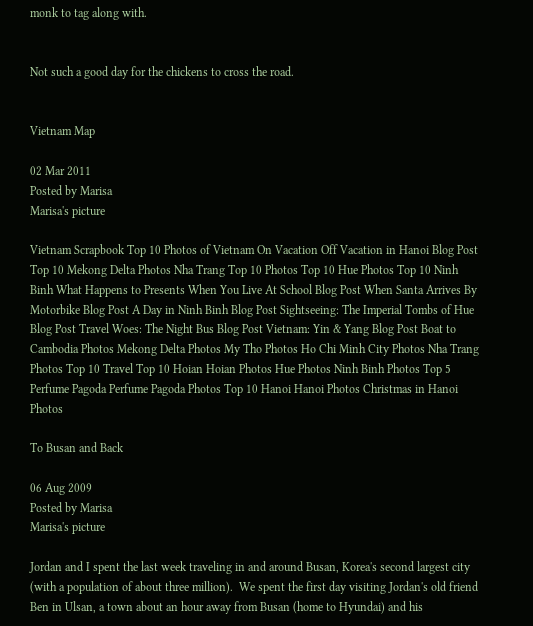monk to tag along with.


Not such a good day for the chickens to cross the road.


Vietnam Map

02 Mar 2011
Posted by Marisa
Marisa's picture

Vietnam Scrapbook Top 10 Photos of Vietnam On Vacation Off Vacation in Hanoi Blog Post Top 10 Mekong Delta Photos Nha Trang Top 10 Photos Top 10 Hue Photos Top 10 Ninh Binh What Happens to Presents When You Live At School Blog Post When Santa Arrives By Motorbike Blog Post A Day in Ninh Binh Blog Post Sightseeing: The Imperial Tombs of Hue Blog Post Travel Woes: The Night Bus Blog Post Vietnam: Yin & Yang Blog Post Boat to Cambodia Photos Mekong Delta Photos My Tho Photos Ho Chi Minh City Photos Nha Trang Photos Top 10 Travel Top 10 Hoian Hoian Photos Hue Photos Ninh Binh Photos Top 5 Perfume Pagoda Perfume Pagoda Photos Top 10 Hanoi Hanoi Photos Christmas in Hanoi Photos

To Busan and Back

06 Aug 2009
Posted by Marisa
Marisa's picture

Jordan and I spent the last week traveling in and around Busan, Korea's second largest city (with a population of about three million).  We spent the first day visiting Jordan's old friend Ben in Ulsan, a town about an hour away from Busan (home to Hyundai) and his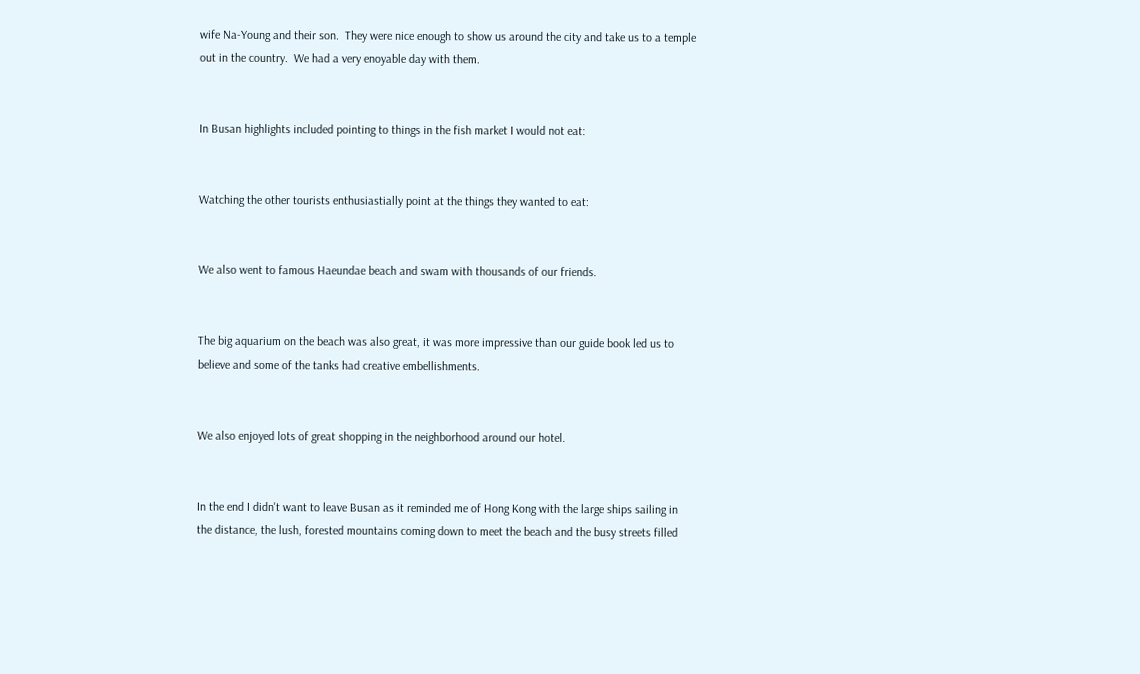wife Na-Young and their son.  They were nice enough to show us around the city and take us to a temple out in the country.  We had a very enoyable day with them.


In Busan highlights included pointing to things in the fish market I would not eat:


Watching the other tourists enthusiastially point at the things they wanted to eat:


We also went to famous Haeundae beach and swam with thousands of our friends.


The big aquarium on the beach was also great, it was more impressive than our guide book led us to believe and some of the tanks had creative embellishments.


We also enjoyed lots of great shopping in the neighborhood around our hotel.


In the end I didn't want to leave Busan as it reminded me of Hong Kong with the large ships sailing in the distance, the lush, forested mountains coming down to meet the beach and the busy streets filled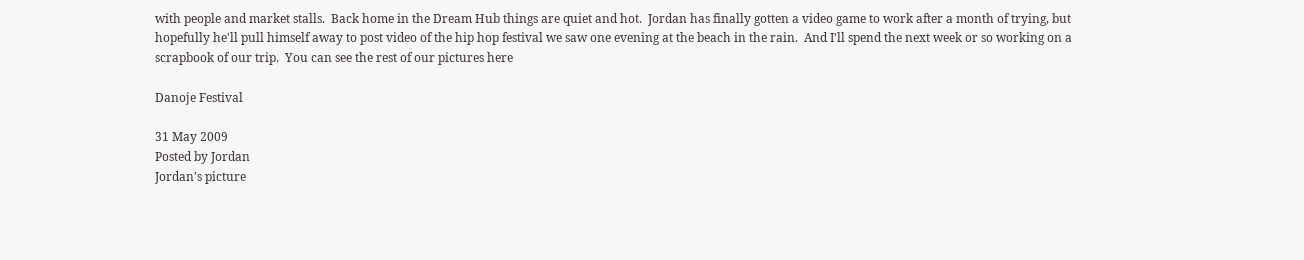with people and market stalls.  Back home in the Dream Hub things are quiet and hot.  Jordan has finally gotten a video game to work after a month of trying, but hopefully he'll pull himself away to post video of the hip hop festival we saw one evening at the beach in the rain.  And I'll spend the next week or so working on a scrapbook of our trip.  You can see the rest of our pictures here

Danoje Festival

31 May 2009
Posted by Jordan
Jordan's picture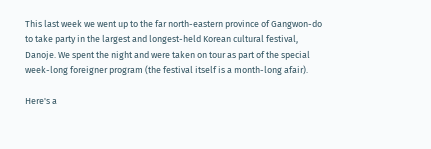This last week we went up to the far north-eastern province of Gangwon-do to take party in the largest and longest-held Korean cultural festival, Danoje. We spent the night and were taken on tour as part of the special week-long foreigner program (the festival itself is a month-long afair).

Here's a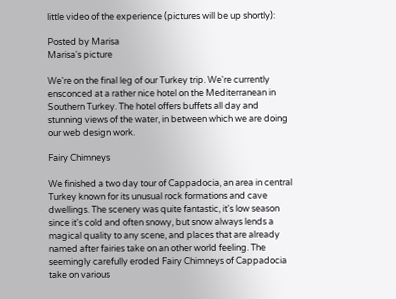little video of the experience (pictures will be up shortly):

Posted by Marisa
Marisa's picture

We're on the final leg of our Turkey trip. We're currently ensconced at a rather nice hotel on the Mediterranean in Southern Turkey. The hotel offers buffets all day and stunning views of the water, in between which we are doing our web design work.

Fairy Chimneys

We finished a two day tour of Cappadocia, an area in central Turkey known for its unusual rock formations and cave dwellings. The scenery was quite fantastic, it's low season since it's cold and often snowy, but snow always lends a magical quality to any scene, and places that are already named after fairies take on an other world feeling. The seemingly carefully eroded Fairy Chimneys of Cappadocia take on various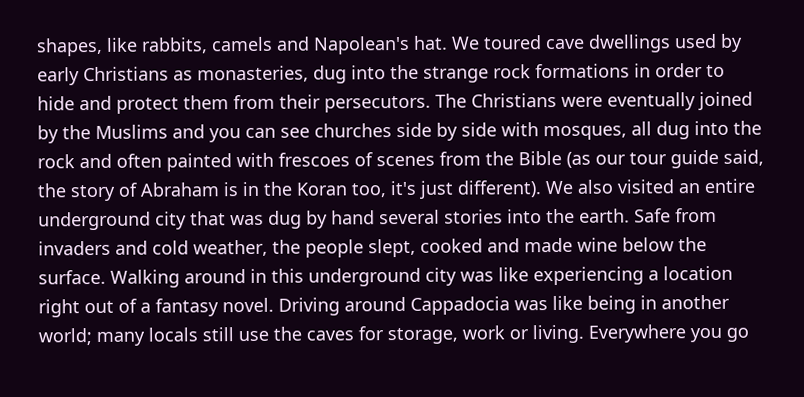shapes, like rabbits, camels and Napolean's hat. We toured cave dwellings used by early Christians as monasteries, dug into the strange rock formations in order to hide and protect them from their persecutors. The Christians were eventually joined by the Muslims and you can see churches side by side with mosques, all dug into the rock and often painted with frescoes of scenes from the Bible (as our tour guide said, the story of Abraham is in the Koran too, it's just different). We also visited an entire underground city that was dug by hand several stories into the earth. Safe from invaders and cold weather, the people slept, cooked and made wine below the surface. Walking around in this underground city was like experiencing a location right out of a fantasy novel. Driving around Cappadocia was like being in another world; many locals still use the caves for storage, work or living. Everywhere you go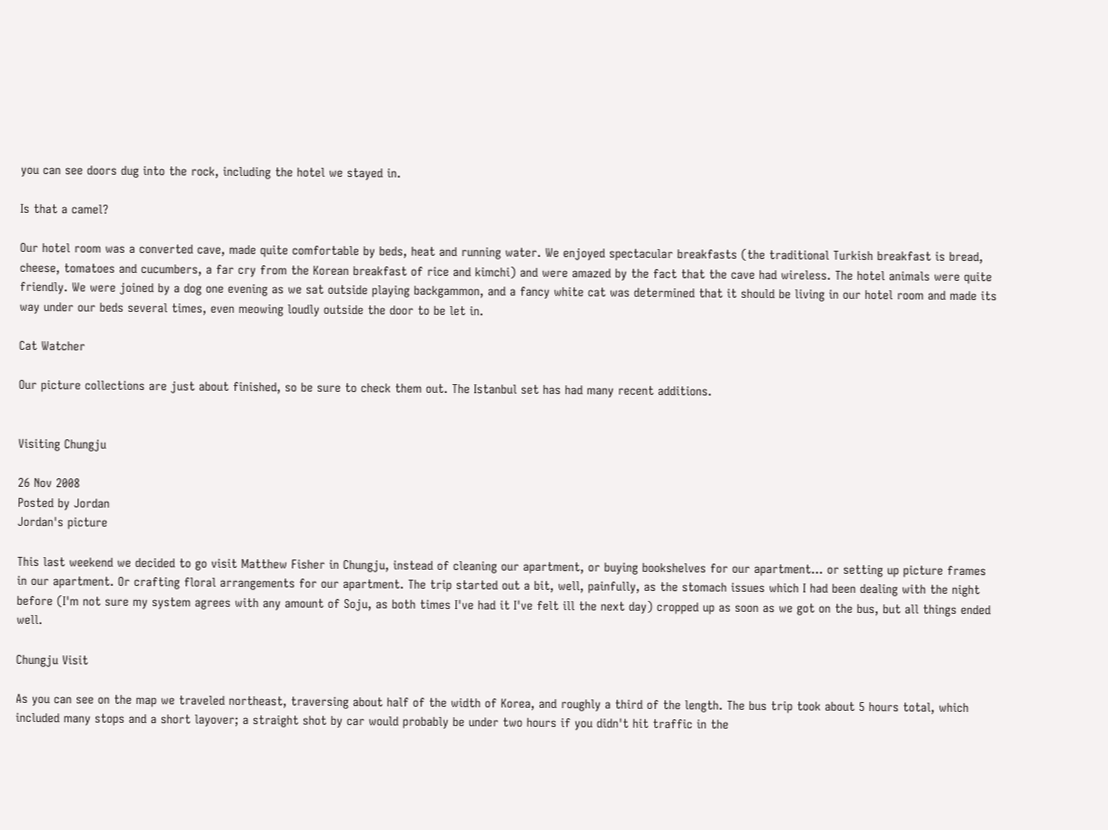you can see doors dug into the rock, including the hotel we stayed in.

Is that a camel?

Our hotel room was a converted cave, made quite comfortable by beds, heat and running water. We enjoyed spectacular breakfasts (the traditional Turkish breakfast is bread, cheese, tomatoes and cucumbers, a far cry from the Korean breakfast of rice and kimchi) and were amazed by the fact that the cave had wireless. The hotel animals were quite friendly. We were joined by a dog one evening as we sat outside playing backgammon, and a fancy white cat was determined that it should be living in our hotel room and made its way under our beds several times, even meowing loudly outside the door to be let in.

Cat Watcher

Our picture collections are just about finished, so be sure to check them out. The Istanbul set has had many recent additions.


Visiting Chungju

26 Nov 2008
Posted by Jordan
Jordan's picture

This last weekend we decided to go visit Matthew Fisher in Chungju, instead of cleaning our apartment, or buying bookshelves for our apartment... or setting up picture frames in our apartment. Or crafting floral arrangements for our apartment. The trip started out a bit, well, painfully, as the stomach issues which I had been dealing with the night before (I'm not sure my system agrees with any amount of Soju, as both times I've had it I've felt ill the next day) cropped up as soon as we got on the bus, but all things ended well.

Chungju Visit

As you can see on the map we traveled northeast, traversing about half of the width of Korea, and roughly a third of the length. The bus trip took about 5 hours total, which included many stops and a short layover; a straight shot by car would probably be under two hours if you didn't hit traffic in the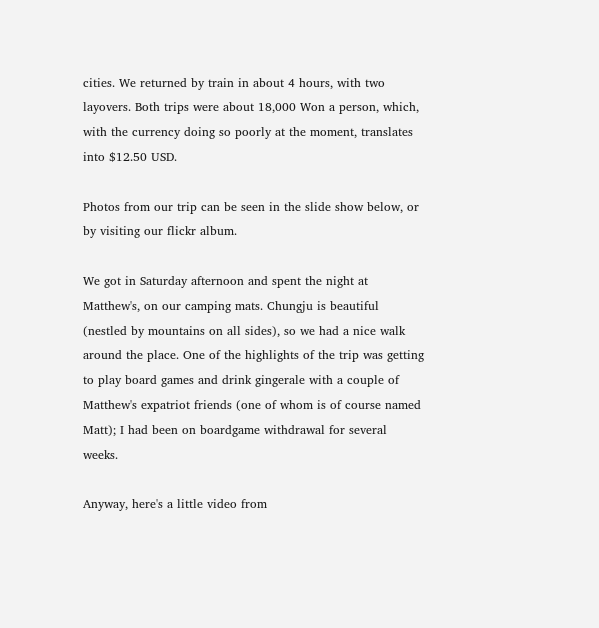cities. We returned by train in about 4 hours, with two layovers. Both trips were about 18,000 Won a person, which, with the currency doing so poorly at the moment, translates into $12.50 USD.

Photos from our trip can be seen in the slide show below, or by visiting our flickr album.

We got in Saturday afternoon and spent the night at Matthew's, on our camping mats. Chungju is beautiful (nestled by mountains on all sides), so we had a nice walk around the place. One of the highlights of the trip was getting to play board games and drink gingerale with a couple of Matthew's expatriot friends (one of whom is of course named Matt); I had been on boardgame withdrawal for several weeks.

Anyway, here's a little video from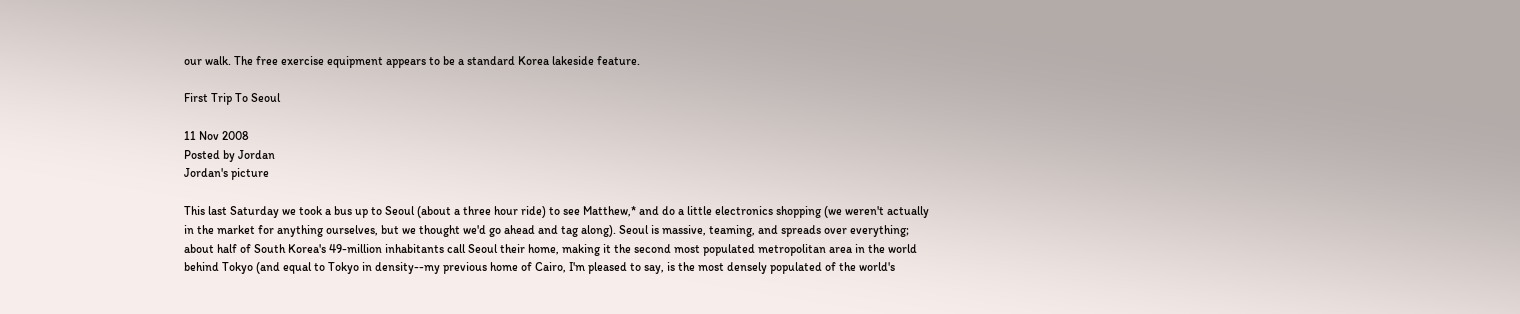our walk. The free exercise equipment appears to be a standard Korea lakeside feature.

First Trip To Seoul

11 Nov 2008
Posted by Jordan
Jordan's picture

This last Saturday we took a bus up to Seoul (about a three hour ride) to see Matthew,* and do a little electronics shopping (we weren't actually in the market for anything ourselves, but we thought we'd go ahead and tag along). Seoul is massive, teaming, and spreads over everything; about half of South Korea's 49-million inhabitants call Seoul their home, making it the second most populated metropolitan area in the world behind Tokyo (and equal to Tokyo in density--my previous home of Cairo, I'm pleased to say, is the most densely populated of the world's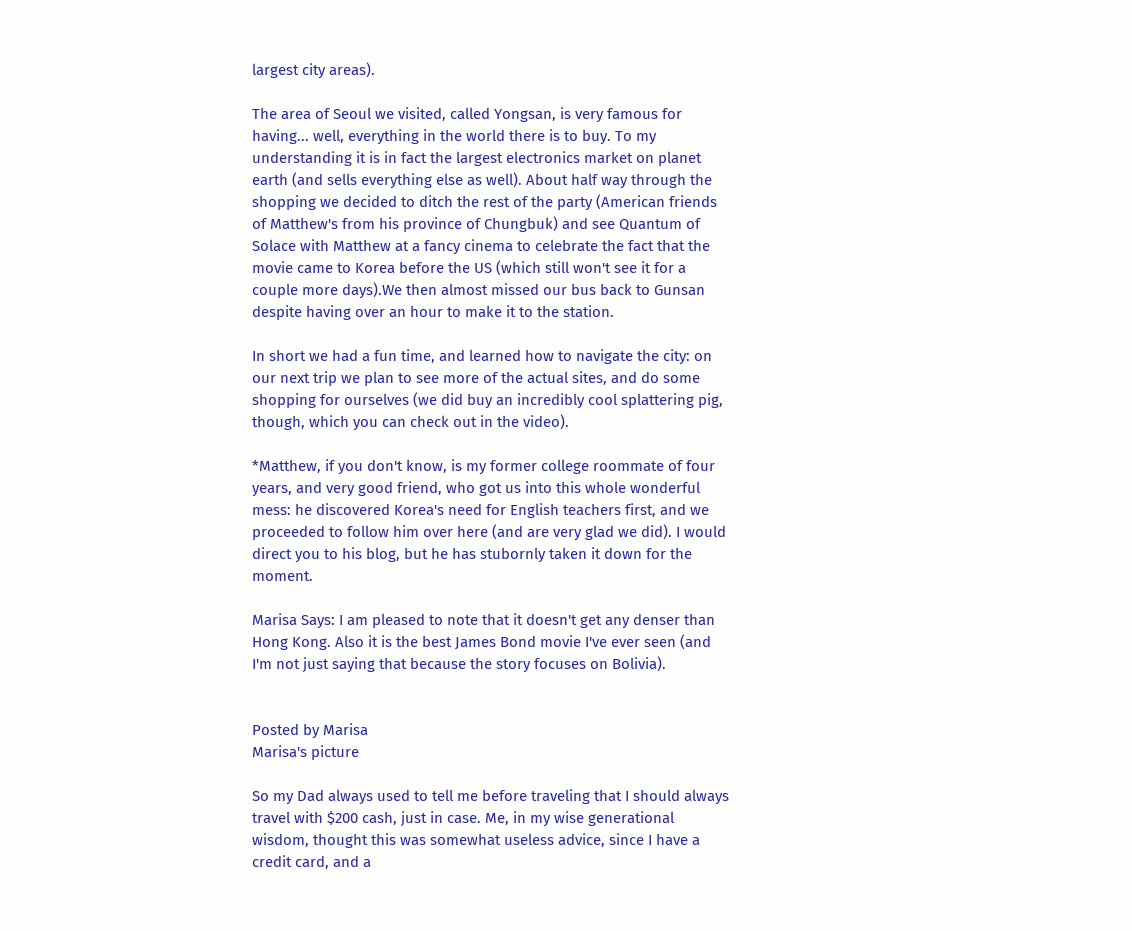largest city areas).

The area of Seoul we visited, called Yongsan, is very famous for having... well, everything in the world there is to buy. To my understanding it is in fact the largest electronics market on planet earth (and sells everything else as well). About half way through the shopping we decided to ditch the rest of the party (American friends of Matthew's from his province of Chungbuk) and see Quantum of Solace with Matthew at a fancy cinema to celebrate the fact that the movie came to Korea before the US (which still won't see it for a couple more days).We then almost missed our bus back to Gunsan despite having over an hour to make it to the station.

In short we had a fun time, and learned how to navigate the city: on our next trip we plan to see more of the actual sites, and do some shopping for ourselves (we did buy an incredibly cool splattering pig, though, which you can check out in the video).

*Matthew, if you don't know, is my former college roommate of four years, and very good friend, who got us into this whole wonderful mess: he discovered Korea's need for English teachers first, and we proceeded to follow him over here (and are very glad we did). I would direct you to his blog, but he has stubornly taken it down for the moment.

Marisa Says: I am pleased to note that it doesn't get any denser than Hong Kong. Also it is the best James Bond movie I've ever seen (and I'm not just saying that because the story focuses on Bolivia).


Posted by Marisa
Marisa's picture

So my Dad always used to tell me before traveling that I should always travel with $200 cash, just in case. Me, in my wise generational wisdom, thought this was somewhat useless advice, since I have a credit card, and a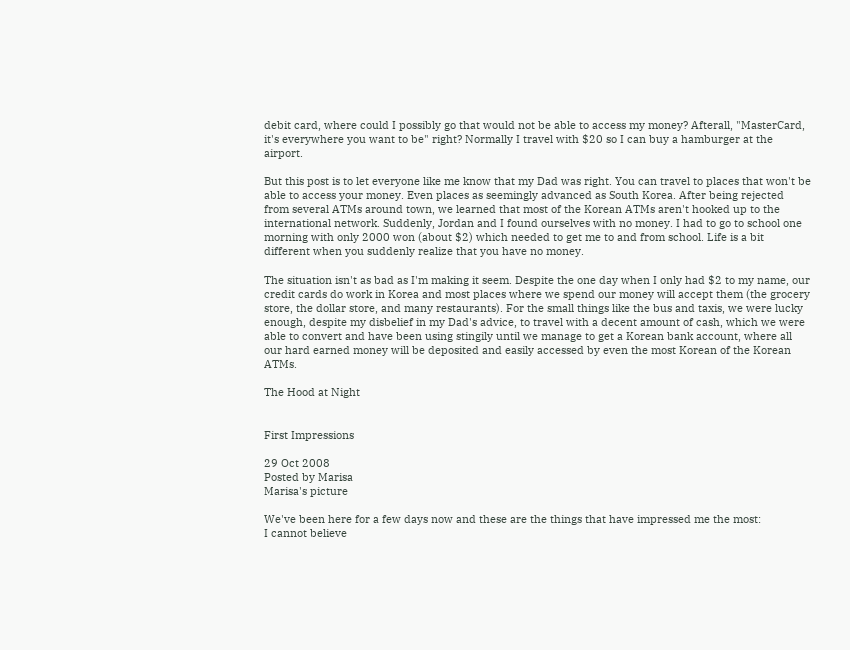debit card, where could I possibly go that would not be able to access my money? Afterall, "MasterCard, it's everywhere you want to be" right? Normally I travel with $20 so I can buy a hamburger at the airport.

But this post is to let everyone like me know that my Dad was right. You can travel to places that won't be able to access your money. Even places as seemingly advanced as South Korea. After being rejected from several ATMs around town, we learned that most of the Korean ATMs aren't hooked up to the international network. Suddenly, Jordan and I found ourselves with no money. I had to go to school one morning with only 2000 won (about $2) which needed to get me to and from school. Life is a bit different when you suddenly realize that you have no money.

The situation isn't as bad as I'm making it seem. Despite the one day when I only had $2 to my name, our credit cards do work in Korea and most places where we spend our money will accept them (the grocery store, the dollar store, and many restaurants). For the small things like the bus and taxis, we were lucky enough, despite my disbelief in my Dad's advice, to travel with a decent amount of cash, which we were able to convert and have been using stingily until we manage to get a Korean bank account, where all our hard earned money will be deposited and easily accessed by even the most Korean of the Korean ATMs.

The Hood at Night


First Impressions

29 Oct 2008
Posted by Marisa
Marisa's picture

We've been here for a few days now and these are the things that have impressed me the most:
I cannot believe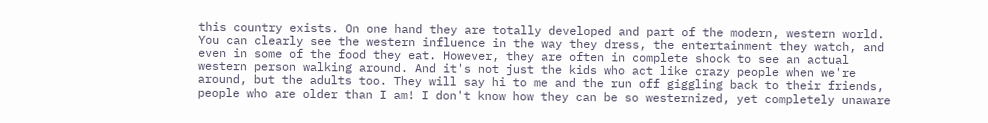this country exists. On one hand they are totally developed and part of the modern, western world. You can clearly see the western influence in the way they dress, the entertainment they watch, and even in some of the food they eat. However, they are often in complete shock to see an actual western person walking around. And it's not just the kids who act like crazy people when we're around, but the adults too. They will say hi to me and the run off giggling back to their friends, people who are older than I am! I don't know how they can be so westernized, yet completely unaware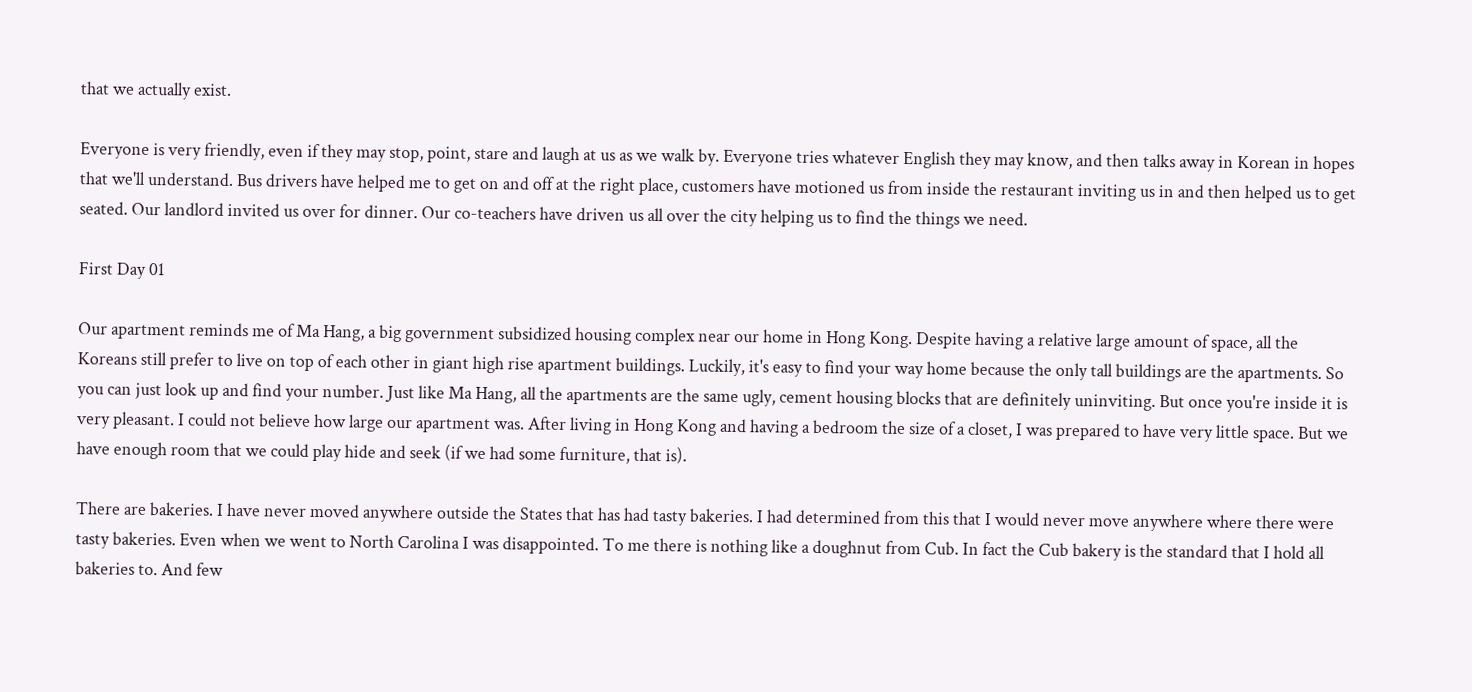that we actually exist.

Everyone is very friendly, even if they may stop, point, stare and laugh at us as we walk by. Everyone tries whatever English they may know, and then talks away in Korean in hopes that we'll understand. Bus drivers have helped me to get on and off at the right place, customers have motioned us from inside the restaurant inviting us in and then helped us to get seated. Our landlord invited us over for dinner. Our co-teachers have driven us all over the city helping us to find the things we need.

First Day 01

Our apartment reminds me of Ma Hang, a big government subsidized housing complex near our home in Hong Kong. Despite having a relative large amount of space, all the Koreans still prefer to live on top of each other in giant high rise apartment buildings. Luckily, it's easy to find your way home because the only tall buildings are the apartments. So you can just look up and find your number. Just like Ma Hang, all the apartments are the same ugly, cement housing blocks that are definitely uninviting. But once you're inside it is very pleasant. I could not believe how large our apartment was. After living in Hong Kong and having a bedroom the size of a closet, I was prepared to have very little space. But we have enough room that we could play hide and seek (if we had some furniture, that is).

There are bakeries. I have never moved anywhere outside the States that has had tasty bakeries. I had determined from this that I would never move anywhere where there were tasty bakeries. Even when we went to North Carolina I was disappointed. To me there is nothing like a doughnut from Cub. In fact the Cub bakery is the standard that I hold all bakeries to. And few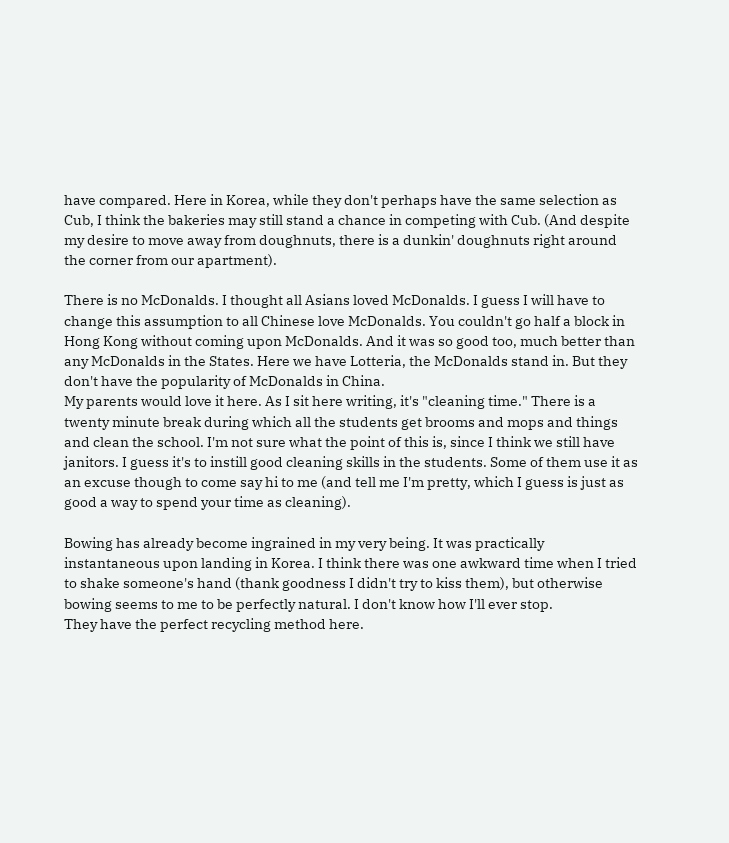have compared. Here in Korea, while they don't perhaps have the same selection as Cub, I think the bakeries may still stand a chance in competing with Cub. (And despite my desire to move away from doughnuts, there is a dunkin' doughnuts right around the corner from our apartment).

There is no McDonalds. I thought all Asians loved McDonalds. I guess I will have to change this assumption to all Chinese love McDonalds. You couldn't go half a block in Hong Kong without coming upon McDonalds. And it was so good too, much better than any McDonalds in the States. Here we have Lotteria, the McDonalds stand in. But they don't have the popularity of McDonalds in China.
My parents would love it here. As I sit here writing, it's "cleaning time." There is a twenty minute break during which all the students get brooms and mops and things and clean the school. I'm not sure what the point of this is, since I think we still have janitors. I guess it's to instill good cleaning skills in the students. Some of them use it as an excuse though to come say hi to me (and tell me I'm pretty, which I guess is just as good a way to spend your time as cleaning).

Bowing has already become ingrained in my very being. It was practically instantaneous upon landing in Korea. I think there was one awkward time when I tried to shake someone's hand (thank goodness I didn't try to kiss them), but otherwise bowing seems to me to be perfectly natural. I don't know how I'll ever stop.
They have the perfect recycling method here.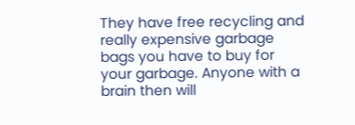They have free recycling and really expensive garbage bags you have to buy for your garbage. Anyone with a brain then will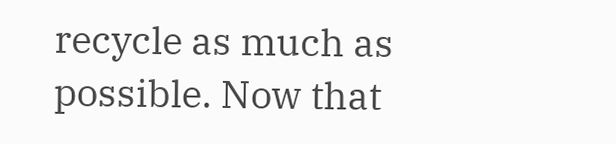recycle as much as possible. Now that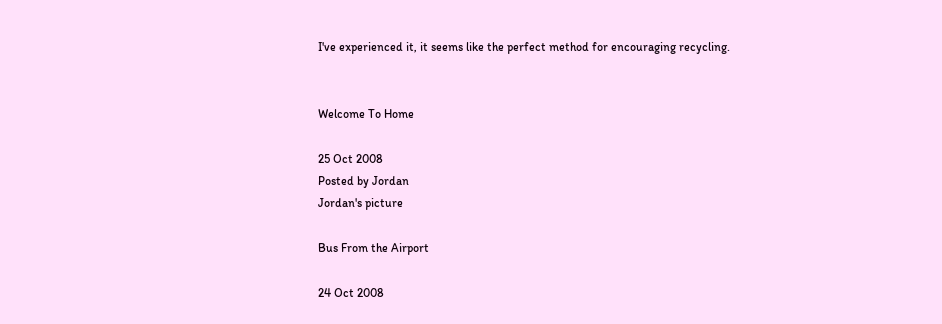I've experienced it, it seems like the perfect method for encouraging recycling.


Welcome To Home

25 Oct 2008
Posted by Jordan
Jordan's picture

Bus From the Airport

24 Oct 2008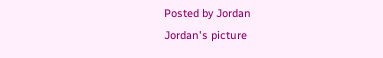Posted by Jordan
Jordan's picture